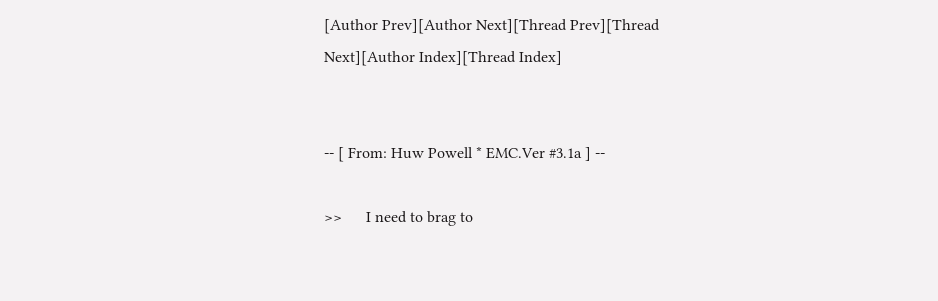[Author Prev][Author Next][Thread Prev][Thread Next][Author Index][Thread Index]


-- [ From: Huw Powell * EMC.Ver #3.1a ] --

>>      I need to brag to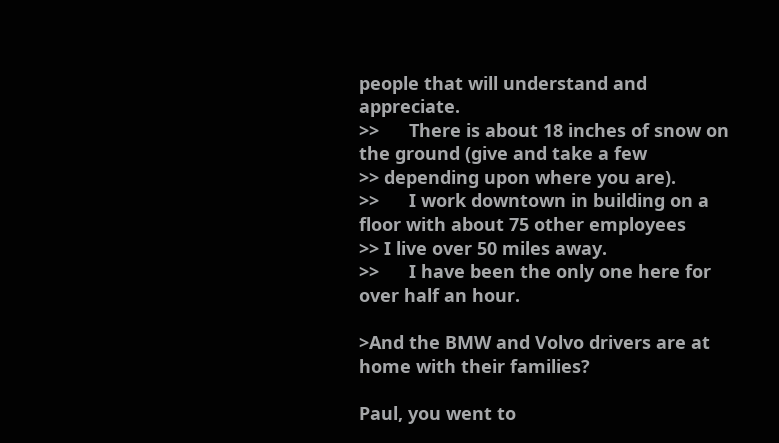people that will understand and appreciate.
>>      There is about 18 inches of snow on the ground (give and take a few
>> depending upon where you are).
>>      I work downtown in building on a floor with about 75 other employees
>> I live over 50 miles away.
>>      I have been the only one here for over half an hour.

>And the BMW and Volvo drivers are at home with their families?

Paul, you went to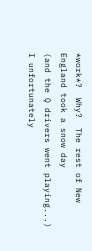*work*?  Why?  The rest of New England took a snow day
(and the Q drivers went playing...)  I unfortunately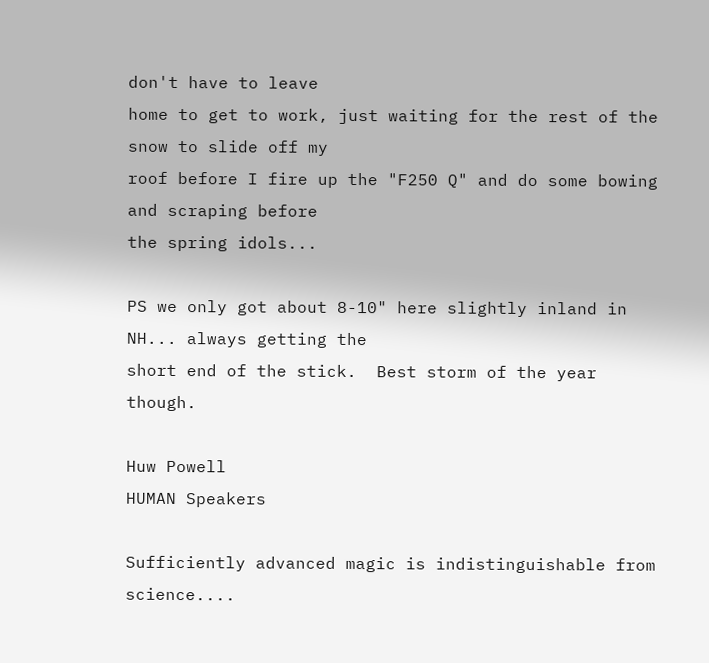don't have to leave
home to get to work, just waiting for the rest of the snow to slide off my
roof before I fire up the "F250 Q" and do some bowing and scraping before
the spring idols...

PS we only got about 8-10" here slightly inland in NH... always getting the
short end of the stick.  Best storm of the year though.

Huw Powell
HUMAN Speakers

Sufficiently advanced magic is indistinguishable from science....